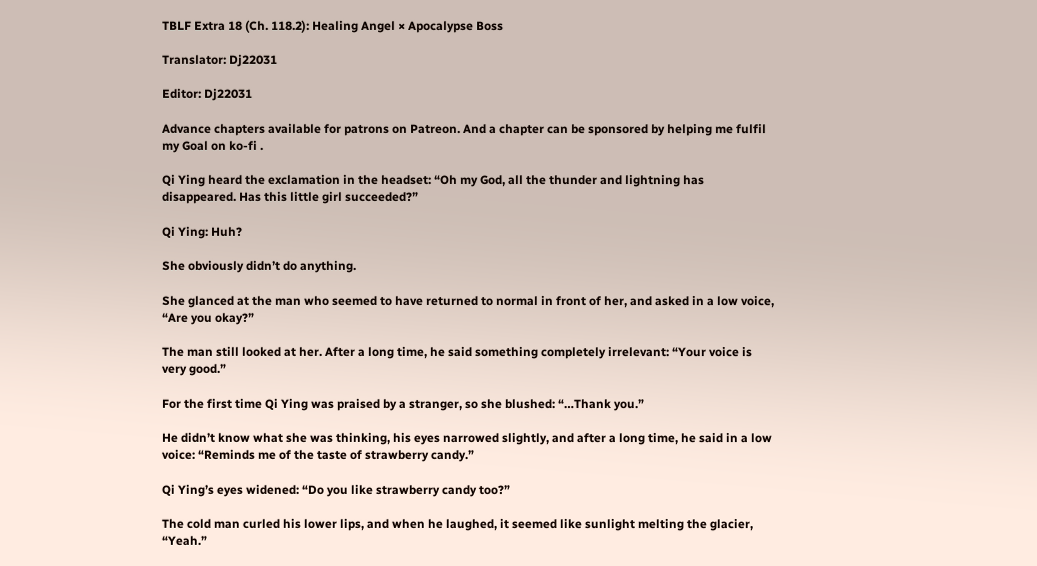TBLF Extra 18 (Ch. 118.2): Healing Angel × Apocalypse Boss

Translator: Dj22031

Editor: Dj22031

Advance chapters available for patrons on Patreon. And a chapter can be sponsored by helping me fulfil my Goal on ko-fi .

Qi Ying heard the exclamation in the headset: “Oh my God, all the thunder and lightning has disappeared. Has this little girl succeeded?”

Qi Ying: Huh?

She obviously didn’t do anything.

She glanced at the man who seemed to have returned to normal in front of her, and asked in a low voice, “Are you okay?”

The man still looked at her. After a long time, he said something completely irrelevant: “Your voice is very good.”

For the first time Qi Ying was praised by a stranger, so she blushed: “…Thank you.”

He didn’t know what she was thinking, his eyes narrowed slightly, and after a long time, he said in a low voice: “Reminds me of the taste of strawberry candy.”

Qi Ying’s eyes widened: “Do you like strawberry candy too?”

The cold man curled his lower lips, and when he laughed, it seemed like sunlight melting the glacier, “Yeah.”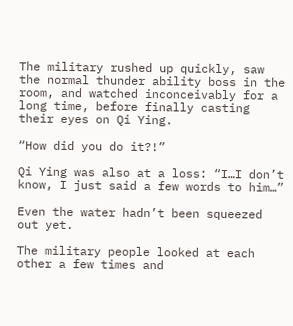The military rushed up quickly, saw the normal thunder ability boss in the room, and watched inconceivably for a long time, before finally casting their eyes on Qi Ying.

“How did you do it?!”

Qi Ying was also at a loss: “I…I don’t know, I just said a few words to him…”

Even the water hadn’t been squeezed out yet.

The military people looked at each other a few times and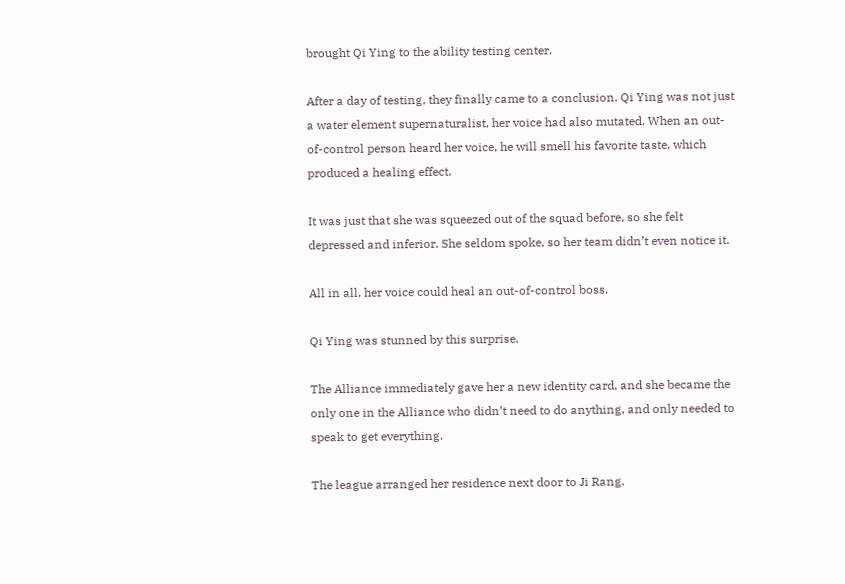brought Qi Ying to the ability testing center.

After a day of testing, they finally came to a conclusion. Qi Ying was not just a water element supernaturalist, her voice had also mutated. When an out-of-control person heard her voice, he will smell his favorite taste, which produced a healing effect.

It was just that she was squeezed out of the squad before, so she felt depressed and inferior. She seldom spoke, so her team didn’t even notice it.

All in all, her voice could heal an out-of-control boss.

Qi Ying was stunned by this surprise.

The Alliance immediately gave her a new identity card, and she became the only one in the Alliance who didn’t need to do anything, and only needed to speak to get everything.

The league arranged her residence next door to Ji Rang.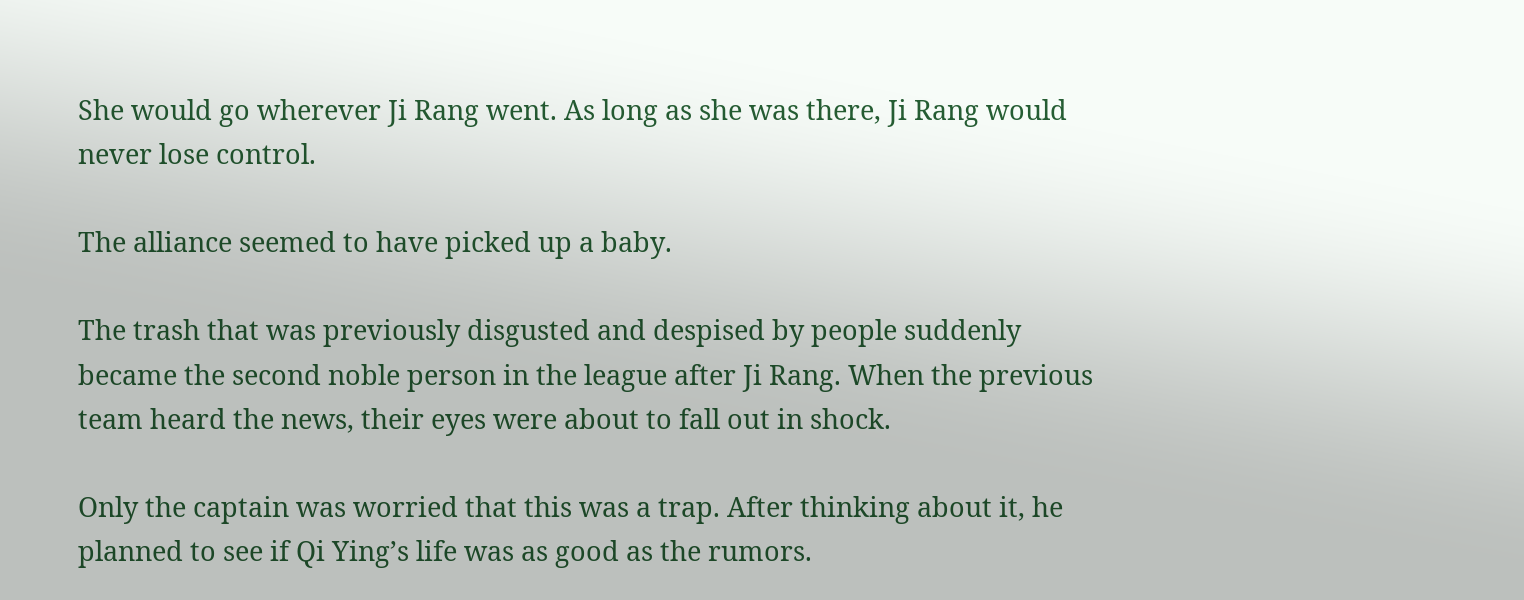She would go wherever Ji Rang went. As long as she was there, Ji Rang would never lose control.

The alliance seemed to have picked up a baby.

The trash that was previously disgusted and despised by people suddenly became the second noble person in the league after Ji Rang. When the previous team heard the news, their eyes were about to fall out in shock.

Only the captain was worried that this was a trap. After thinking about it, he planned to see if Qi Ying’s life was as good as the rumors.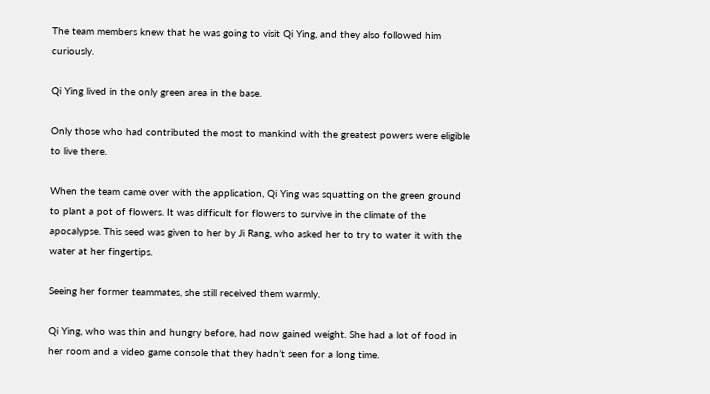The team members knew that he was going to visit Qi Ying, and they also followed him curiously.

Qi Ying lived in the only green area in the base.

Only those who had contributed the most to mankind with the greatest powers were eligible to live there.

When the team came over with the application, Qi Ying was squatting on the green ground to plant a pot of flowers. It was difficult for flowers to survive in the climate of the apocalypse. This seed was given to her by Ji Rang, who asked her to try to water it with the water at her fingertips.

Seeing her former teammates, she still received them warmly.

Qi Ying, who was thin and hungry before, had now gained weight. She had a lot of food in her room and a video game console that they hadn’t seen for a long time.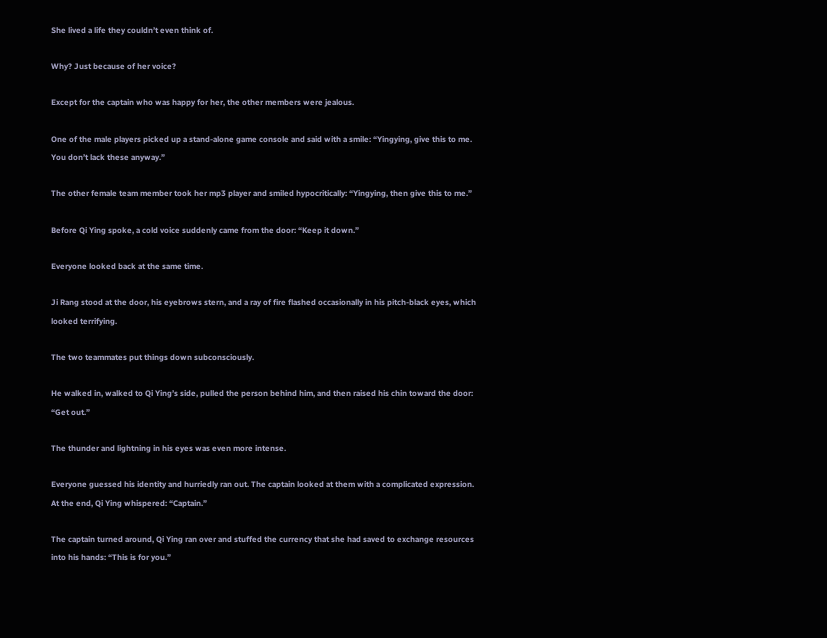She lived a life they couldn’t even think of.

Why? Just because of her voice?

Except for the captain who was happy for her, the other members were jealous.

One of the male players picked up a stand-alone game console and said with a smile: “Yingying, give this to me. You don’t lack these anyway.”

The other female team member took her mp3 player and smiled hypocritically: “Yingying, then give this to me.”

Before Qi Ying spoke, a cold voice suddenly came from the door: “Keep it down.”

Everyone looked back at the same time.

Ji Rang stood at the door, his eyebrows stern, and a ray of fire flashed occasionally in his pitch-black eyes, which looked terrifying.

The two teammates put things down subconsciously.

He walked in, walked to Qi Ying’s side, pulled the person behind him, and then raised his chin toward the door: “Get out.”

The thunder and lightning in his eyes was even more intense.

Everyone guessed his identity and hurriedly ran out. The captain looked at them with a complicated expression. At the end, Qi Ying whispered: “Captain.”

The captain turned around, Qi Ying ran over and stuffed the currency that she had saved to exchange resources into his hands: “This is for you.”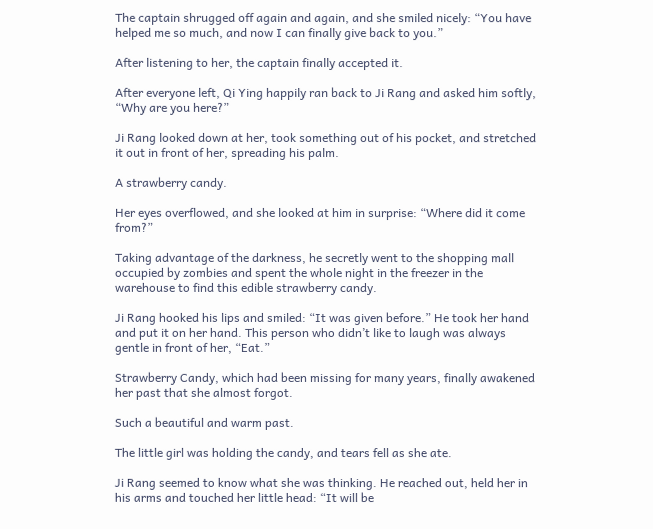The captain shrugged off again and again, and she smiled nicely: “You have helped me so much, and now I can finally give back to you.”

After listening to her, the captain finally accepted it.

After everyone left, Qi Ying happily ran back to Ji Rang and asked him softly, “Why are you here?”

Ji Rang looked down at her, took something out of his pocket, and stretched it out in front of her, spreading his palm.

A strawberry candy.

Her eyes overflowed, and she looked at him in surprise: “Where did it come from?”

Taking advantage of the darkness, he secretly went to the shopping mall occupied by zombies and spent the whole night in the freezer in the warehouse to find this edible strawberry candy.

Ji Rang hooked his lips and smiled: “It was given before.” He took her hand and put it on her hand. This person who didn’t like to laugh was always gentle in front of her, “Eat.”

Strawberry Candy, which had been missing for many years, finally awakened her past that she almost forgot.

Such a beautiful and warm past.

The little girl was holding the candy, and tears fell as she ate.

Ji Rang seemed to know what she was thinking. He reached out, held her in his arms and touched her little head: “It will be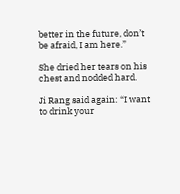better in the future, don’t be afraid, I am here.”

She dried her tears on his chest and nodded hard.

Ji Rang said again: “I want to drink your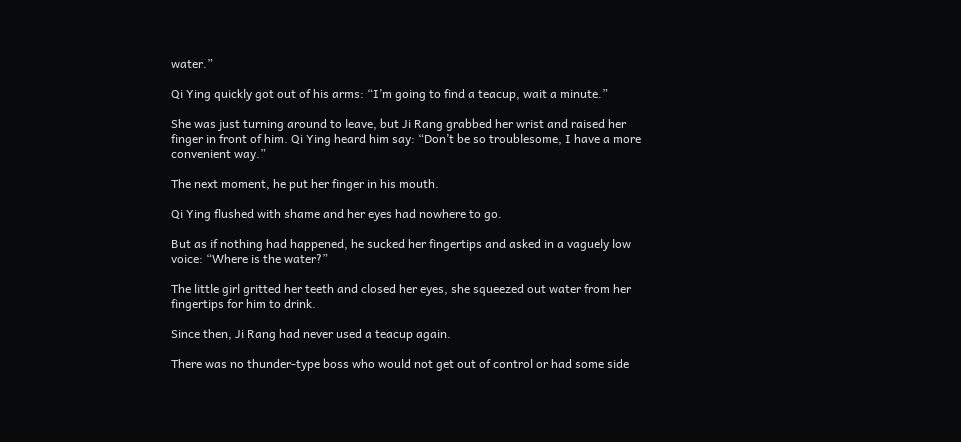water.”

Qi Ying quickly got out of his arms: “I’m going to find a teacup, wait a minute.”

She was just turning around to leave, but Ji Rang grabbed her wrist and raised her finger in front of him. Qi Ying heard him say: “Don’t be so troublesome, I have a more convenient way.”

The next moment, he put her finger in his mouth.

Qi Ying flushed with shame and her eyes had nowhere to go.

But as if nothing had happened, he sucked her fingertips and asked in a vaguely low voice: “Where is the water?”

The little girl gritted her teeth and closed her eyes, she squeezed out water from her fingertips for him to drink.

Since then, Ji Rang had never used a teacup again.

There was no thunder-type boss who would not get out of control or had some side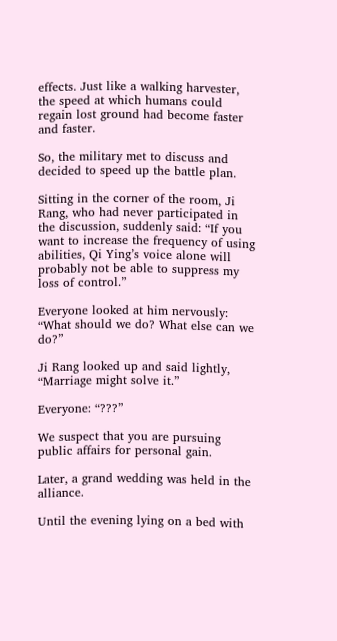effects. Just like a walking harvester, the speed at which humans could regain lost ground had become faster and faster.

So, the military met to discuss and decided to speed up the battle plan.

Sitting in the corner of the room, Ji Rang, who had never participated in the discussion, suddenly said: “If you want to increase the frequency of using abilities, Qi Ying’s voice alone will probably not be able to suppress my loss of control.”

Everyone looked at him nervously: “What should we do? What else can we do?”

Ji Rang looked up and said lightly, “Marriage might solve it.”

Everyone: “???”

We suspect that you are pursuing public affairs for personal gain.

Later, a grand wedding was held in the alliance.

Until the evening lying on a bed with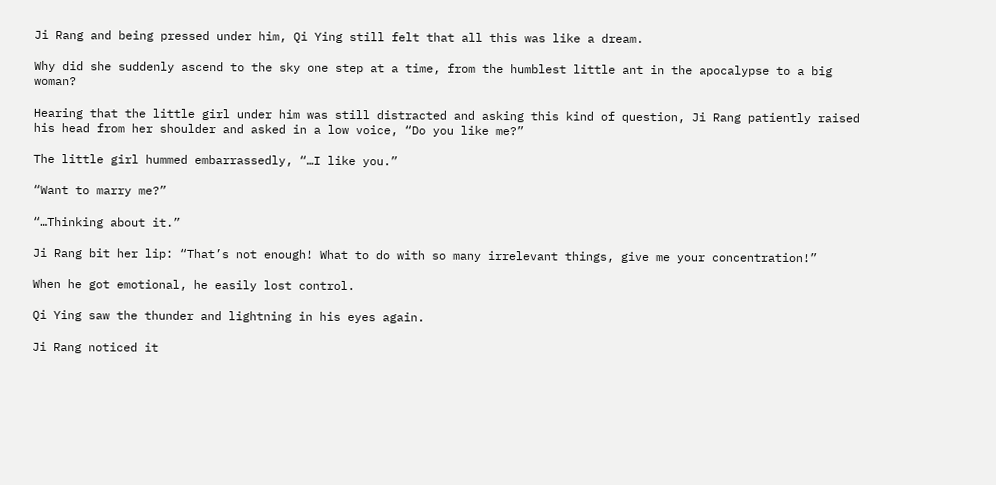Ji Rang and being pressed under him, Qi Ying still felt that all this was like a dream.

Why did she suddenly ascend to the sky one step at a time, from the humblest little ant in the apocalypse to a big woman?

Hearing that the little girl under him was still distracted and asking this kind of question, Ji Rang patiently raised his head from her shoulder and asked in a low voice, “Do you like me?”

The little girl hummed embarrassedly, “…I like you.”

“Want to marry me?”

“…Thinking about it.”

Ji Rang bit her lip: “That’s not enough! What to do with so many irrelevant things, give me your concentration!”

When he got emotional, he easily lost control.

Qi Ying saw the thunder and lightning in his eyes again.

Ji Rang noticed it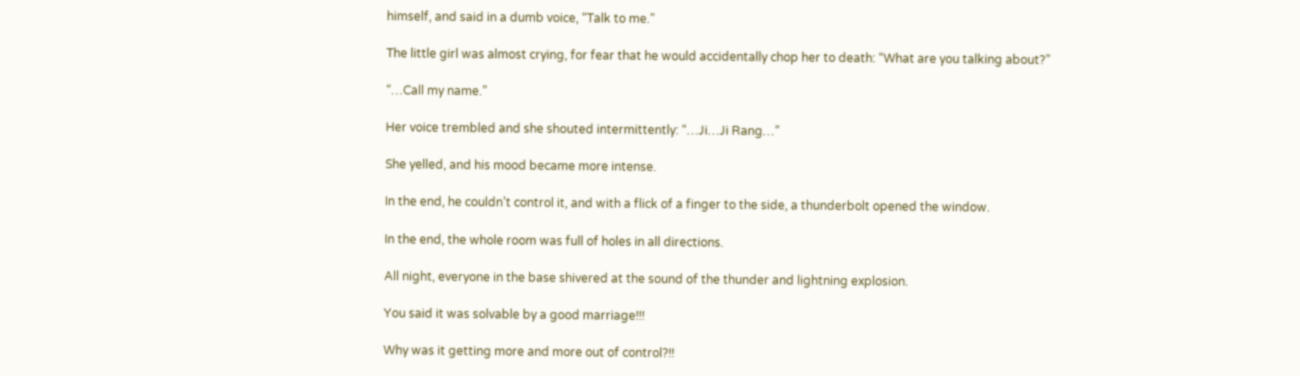himself, and said in a dumb voice, “Talk to me.”

The little girl was almost crying, for fear that he would accidentally chop her to death: “What are you talking about?”

“…Call my name.”

Her voice trembled and she shouted intermittently: “…Ji…Ji Rang…”

She yelled, and his mood became more intense.

In the end, he couldn’t control it, and with a flick of a finger to the side, a thunderbolt opened the window.

In the end, the whole room was full of holes in all directions.

All night, everyone in the base shivered at the sound of the thunder and lightning explosion.

You said it was solvable by a good marriage!!!

Why was it getting more and more out of control?!!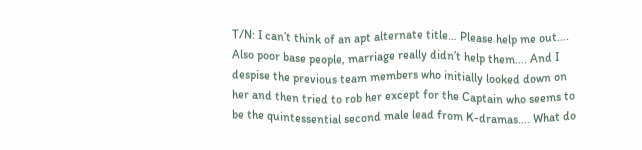T/N: I can’t think of an apt alternate title… Please help me out…. Also poor base people, marriage really didn’t help them…. And I despise the previous team members who initially looked down on her and then tried to rob her except for the Captain who seems to be the quintessential second male lead from K-dramas…. What do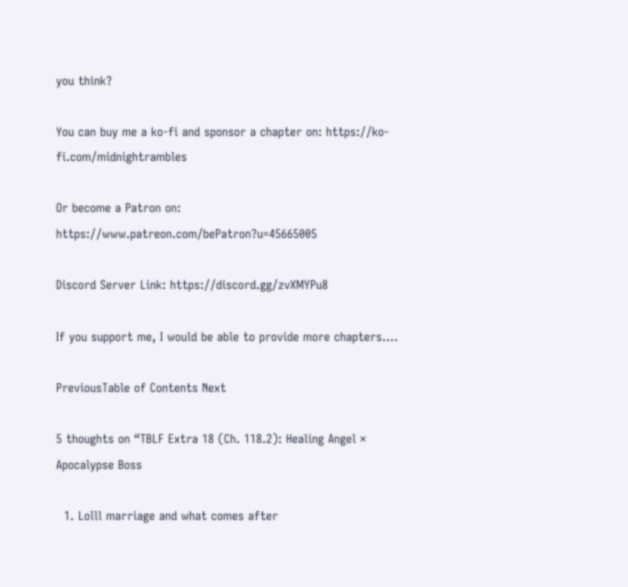you think?

You can buy me a ko-fi and sponsor a chapter on: https://ko-fi.com/midnightrambles

Or become a Patron on: https://www.patreon.com/bePatron?u=45665005

Discord Server Link: https://discord.gg/zvXMYPu8

If you support me, I would be able to provide more chapters….

PreviousTable of Contents Next

5 thoughts on “TBLF Extra 18 (Ch. 118.2): Healing Angel × Apocalypse Boss

  1. Lolll marriage and what comes after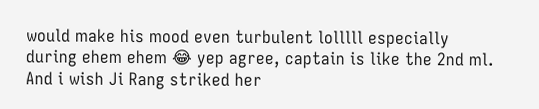would make his mood even turbulent lolllll especially during ehem ehem 😂 yep agree, captain is like the 2nd ml. And i wish Ji Rang striked her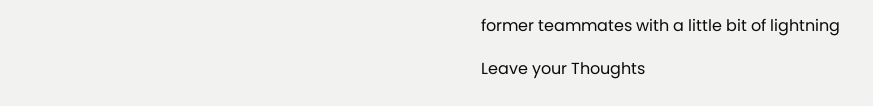former teammates with a little bit of lightning

Leave your Thoughts